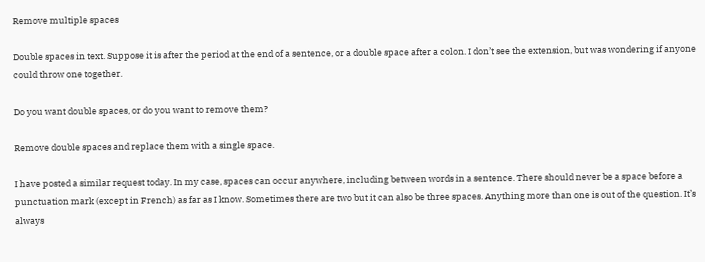Remove multiple spaces

Double spaces in text. Suppose it is after the period at the end of a sentence, or a double space after a colon. I don’t see the extension, but was wondering if anyone could throw one together.

Do you want double spaces, or do you want to remove them?

Remove double spaces and replace them with a single space.

I have posted a similar request today. In my case, spaces can occur anywhere, including between words in a sentence. There should never be a space before a punctuation mark (except in French) as far as I know. Sometimes there are two but it can also be three spaces. Anything more than one is out of the question. It’s always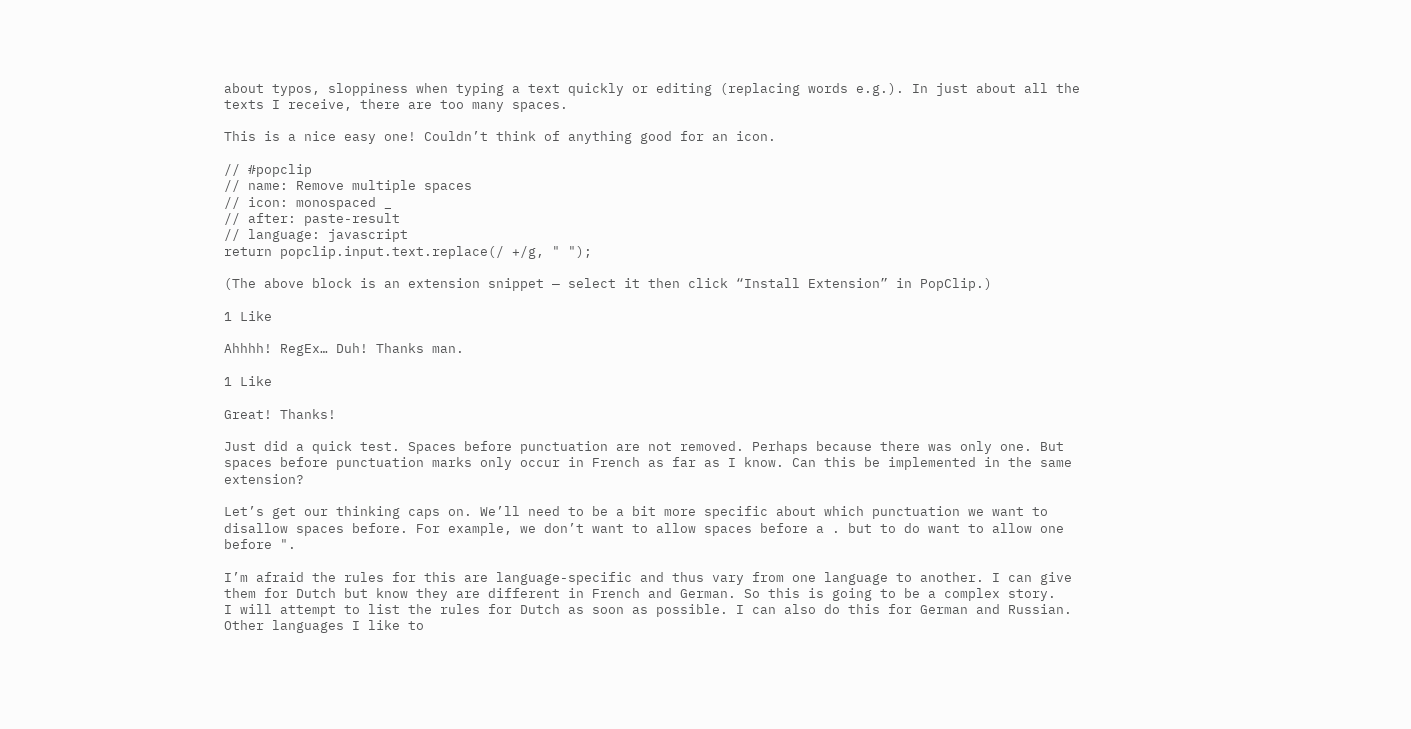about typos, sloppiness when typing a text quickly or editing (replacing words e.g.). In just about all the texts I receive, there are too many spaces.

This is a nice easy one! Couldn’t think of anything good for an icon.

// #popclip
// name: Remove multiple spaces
// icon: monospaced _
// after: paste-result
// language: javascript
return popclip.input.text.replace(/ +/g, " ");

(The above block is an extension snippet — select it then click “Install Extension” in PopClip.)

1 Like

Ahhhh! RegEx… Duh! Thanks man.

1 Like

Great! Thanks!

Just did a quick test. Spaces before punctuation are not removed. Perhaps because there was only one. But spaces before punctuation marks only occur in French as far as I know. Can this be implemented in the same extension?

Let’s get our thinking caps on. We’ll need to be a bit more specific about which punctuation we want to disallow spaces before. For example, we don’t want to allow spaces before a . but to do want to allow one before ".

I’m afraid the rules for this are language-specific and thus vary from one language to another. I can give them for Dutch but know they are different in French and German. So this is going to be a complex story.
I will attempt to list the rules for Dutch as soon as possible. I can also do this for German and Russian. Other languages I like to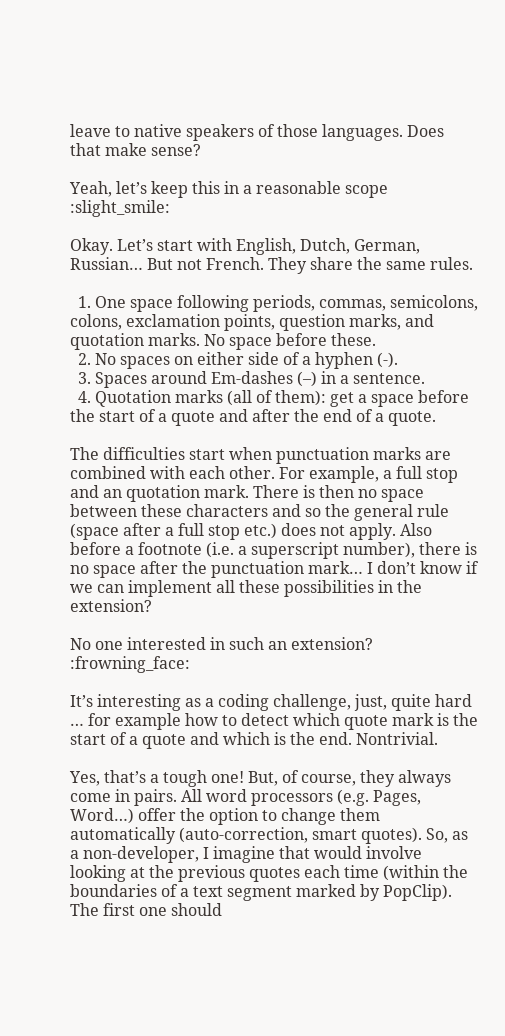leave to native speakers of those languages. Does that make sense?

Yeah, let’s keep this in a reasonable scope :slight_smile:

Okay. Let’s start with English, Dutch, German, Russian… But not French. They share the same rules.

  1. One space following periods, commas, semicolons, colons, exclamation points, question marks, and quotation marks. No space before these.
  2. No spaces on either side of a hyphen (-).
  3. Spaces around Em-dashes (–) in a sentence.
  4. Quotation marks (all of them): get a space before the start of a quote and after the end of a quote.

The difficulties start when punctuation marks are combined with each other. For example, a full stop and an quotation mark. There is then no space between these characters and so the general rule (space after a full stop etc.) does not apply. Also before a footnote (i.e. a superscript number), there is no space after the punctuation mark… I don’t know if we can implement all these possibilities in the extension?

No one interested in such an extension? :frowning_face:

It’s interesting as a coding challenge, just, quite hard … for example how to detect which quote mark is the start of a quote and which is the end. Nontrivial.

Yes, that’s a tough one! But, of course, they always come in pairs. All word processors (e.g. Pages, Word…) offer the option to change them automatically (auto-correction, smart quotes). So, as a non-developer, I imagine that would involve looking at the previous quotes each time (within the boundaries of a text segment marked by PopClip). The first one should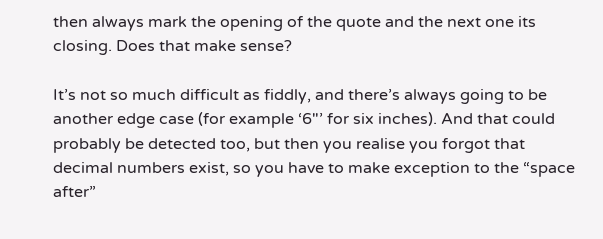then always mark the opening of the quote and the next one its closing. Does that make sense?

It’s not so much difficult as fiddly, and there’s always going to be another edge case (for example ‘6"’ for six inches). And that could probably be detected too, but then you realise you forgot that decimal numbers exist, so you have to make exception to the “space after”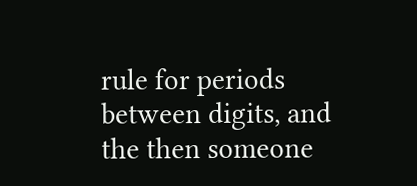rule for periods between digits, and the then someone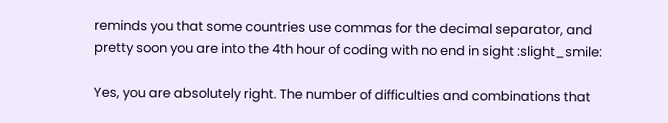reminds you that some countries use commas for the decimal separator, and pretty soon you are into the 4th hour of coding with no end in sight :slight_smile:

Yes, you are absolutely right. The number of difficulties and combinations that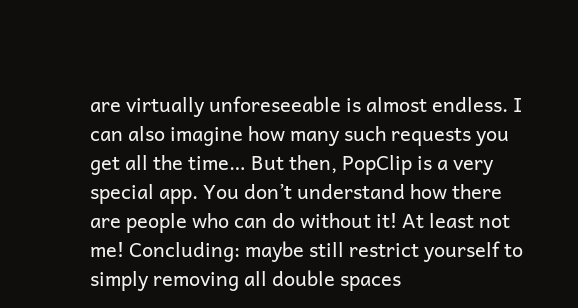are virtually unforeseeable is almost endless. I can also imagine how many such requests you get all the time… But then, PopClip is a very special app. You don’t understand how there are people who can do without it! At least not me! Concluding: maybe still restrict yourself to simply removing all double spaces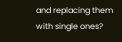and replacing them with single ones?